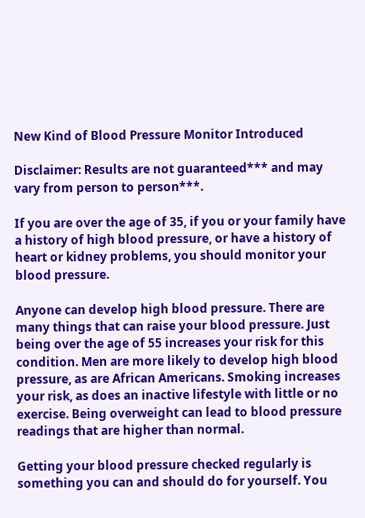New Kind of Blood Pressure Monitor Introduced

Disclaimer: Results are not guaranteed*** and may vary from person to person***.

If you are over the age of 35, if you or your family have a history of high blood pressure, or have a history of heart or kidney problems, you should monitor your blood pressure.

Anyone can develop high blood pressure. There are many things that can raise your blood pressure. Just being over the age of 55 increases your risk for this condition. Men are more likely to develop high blood pressure, as are African Americans. Smoking increases your risk, as does an inactive lifestyle with little or no exercise. Being overweight can lead to blood pressure readings that are higher than normal.

Getting your blood pressure checked regularly is something you can and should do for yourself. You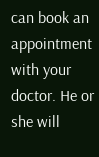can book an appointment with your doctor. He or she will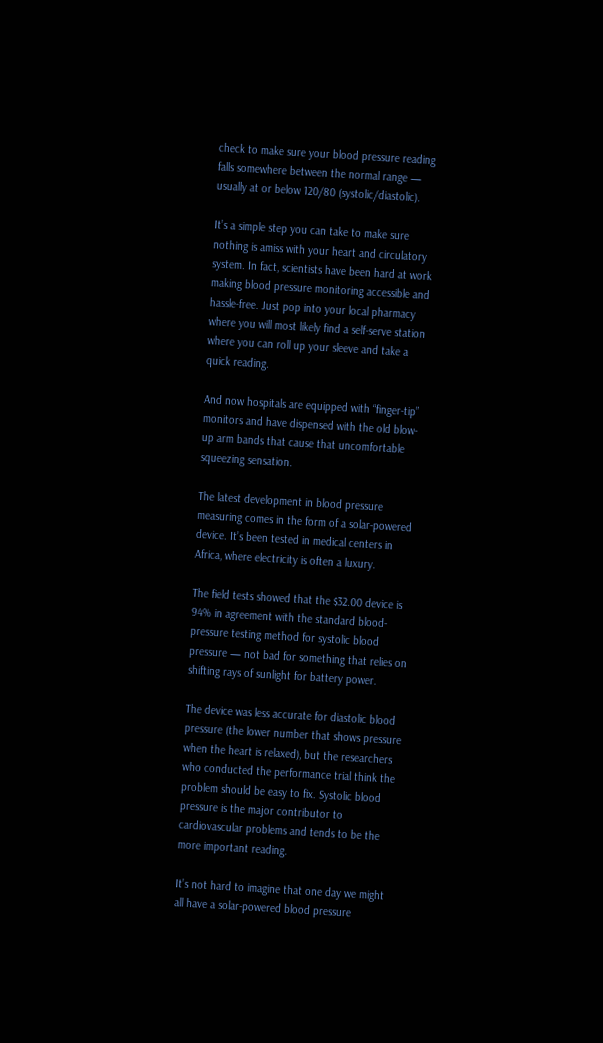check to make sure your blood pressure reading falls somewhere between the normal range — usually at or below 120/80 (systolic/diastolic).

It’s a simple step you can take to make sure nothing is amiss with your heart and circulatory system. In fact, scientists have been hard at work making blood pressure monitoring accessible and hassle-free. Just pop into your local pharmacy where you will most likely find a self-serve station where you can roll up your sleeve and take a quick reading.

And now hospitals are equipped with “finger-tip” monitors and have dispensed with the old blow-up arm bands that cause that uncomfortable squeezing sensation.

The latest development in blood pressure measuring comes in the form of a solar-powered device. It’s been tested in medical centers in Africa, where electricity is often a luxury.

The field tests showed that the $32.00 device is 94% in agreement with the standard blood-pressure testing method for systolic blood pressure — not bad for something that relies on shifting rays of sunlight for battery power.

The device was less accurate for diastolic blood pressure (the lower number that shows pressure when the heart is relaxed), but the researchers who conducted the performance trial think the problem should be easy to fix. Systolic blood pressure is the major contributor to cardiovascular problems and tends to be the more important reading.

It’s not hard to imagine that one day we might all have a solar-powered blood pressure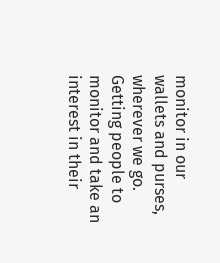monitor in our wallets and purses, wherever we go. Getting people to monitor and take an interest in their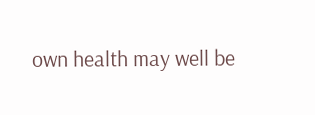own health may well be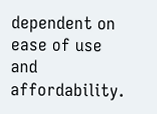dependent on ease of use and affordability.